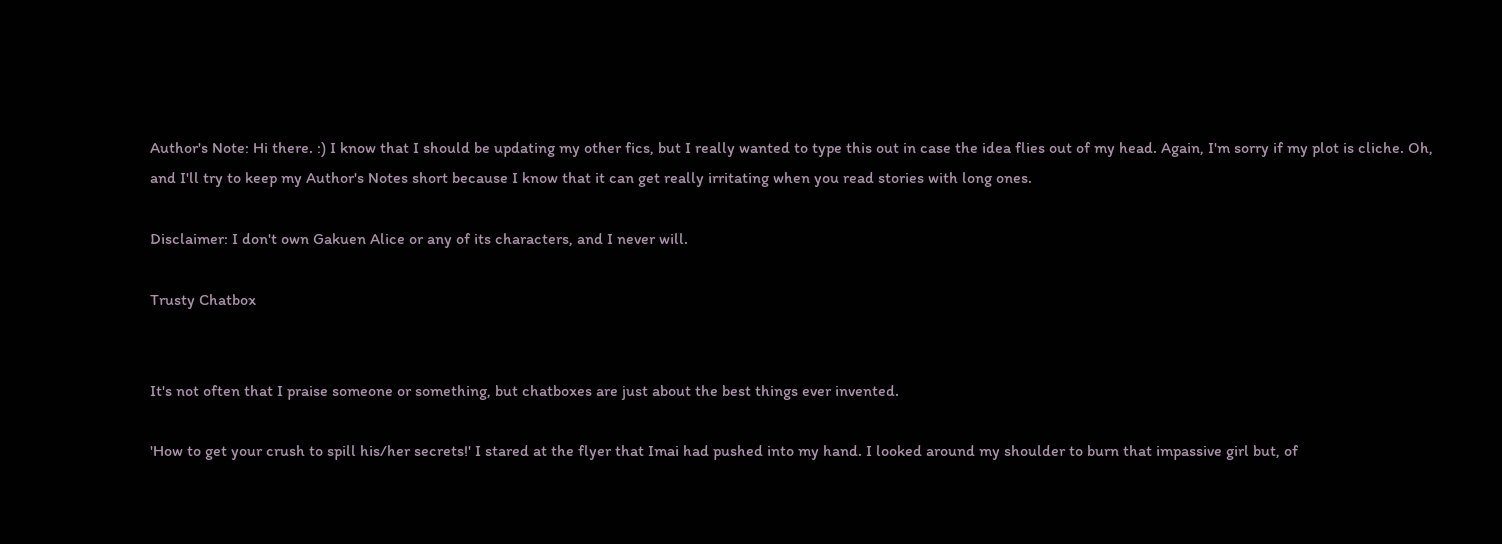Author's Note: Hi there. :) I know that I should be updating my other fics, but I really wanted to type this out in case the idea flies out of my head. Again, I'm sorry if my plot is cliche. Oh, and I'll try to keep my Author's Notes short because I know that it can get really irritating when you read stories with long ones.

Disclaimer: I don't own Gakuen Alice or any of its characters, and I never will.

Trusty Chatbox


It's not often that I praise someone or something, but chatboxes are just about the best things ever invented.

'How to get your crush to spill his/her secrets!' I stared at the flyer that Imai had pushed into my hand. I looked around my shoulder to burn that impassive girl but, of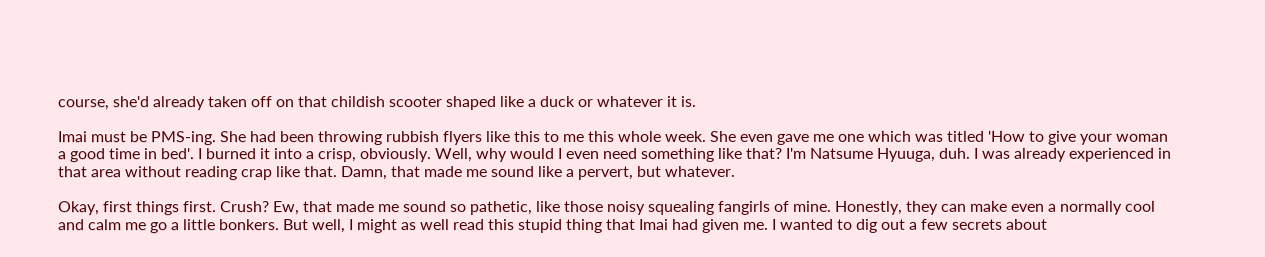course, she'd already taken off on that childish scooter shaped like a duck or whatever it is.

Imai must be PMS-ing. She had been throwing rubbish flyers like this to me this whole week. She even gave me one which was titled 'How to give your woman a good time in bed'. I burned it into a crisp, obviously. Well, why would I even need something like that? I'm Natsume Hyuuga, duh. I was already experienced in that area without reading crap like that. Damn, that made me sound like a pervert, but whatever.

Okay, first things first. Crush? Ew, that made me sound so pathetic, like those noisy squealing fangirls of mine. Honestly, they can make even a normally cool and calm me go a little bonkers. But well, I might as well read this stupid thing that Imai had given me. I wanted to dig out a few secrets about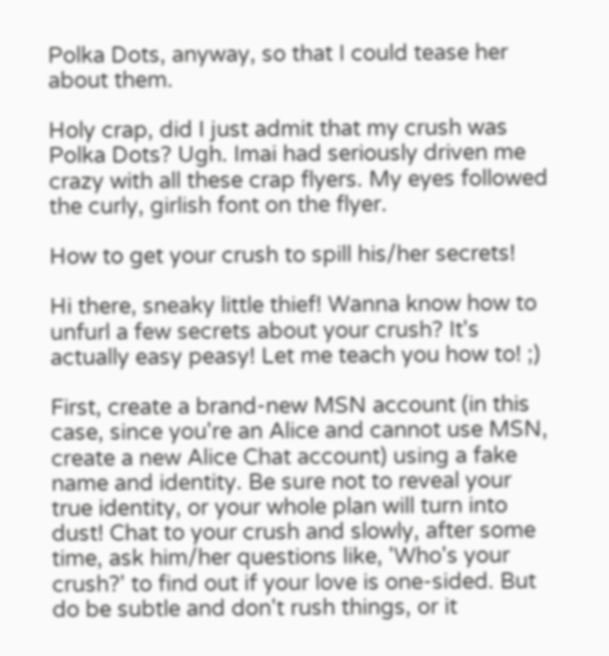Polka Dots, anyway, so that I could tease her about them.

Holy crap, did I just admit that my crush was Polka Dots? Ugh. Imai had seriously driven me crazy with all these crap flyers. My eyes followed the curly, girlish font on the flyer.

How to get your crush to spill his/her secrets!

Hi there, sneaky little thief! Wanna know how to unfurl a few secrets about your crush? It's actually easy peasy! Let me teach you how to! ;)

First, create a brand-new MSN account (in this case, since you're an Alice and cannot use MSN, create a new Alice Chat account) using a fake name and identity. Be sure not to reveal your true identity, or your whole plan will turn into dust! Chat to your crush and slowly, after some time, ask him/her questions like, 'Who's your crush?' to find out if your love is one-sided. But do be subtle and don't rush things, or it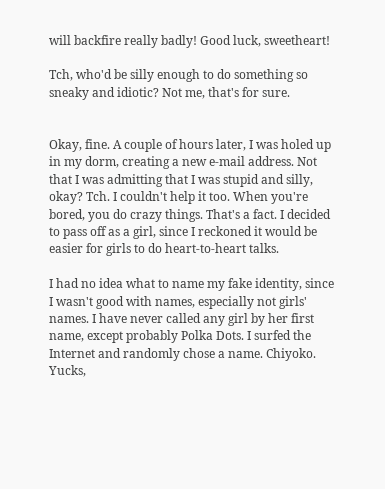will backfire really badly! Good luck, sweetheart!

Tch, who'd be silly enough to do something so sneaky and idiotic? Not me, that's for sure.


Okay, fine. A couple of hours later, I was holed up in my dorm, creating a new e-mail address. Not that I was admitting that I was stupid and silly, okay? Tch. I couldn't help it too. When you're bored, you do crazy things. That's a fact. I decided to pass off as a girl, since I reckoned it would be easier for girls to do heart-to-heart talks.

I had no idea what to name my fake identity, since I wasn't good with names, especially not girls' names. I have never called any girl by her first name, except probably Polka Dots. I surfed the Internet and randomly chose a name. Chiyoko. Yucks,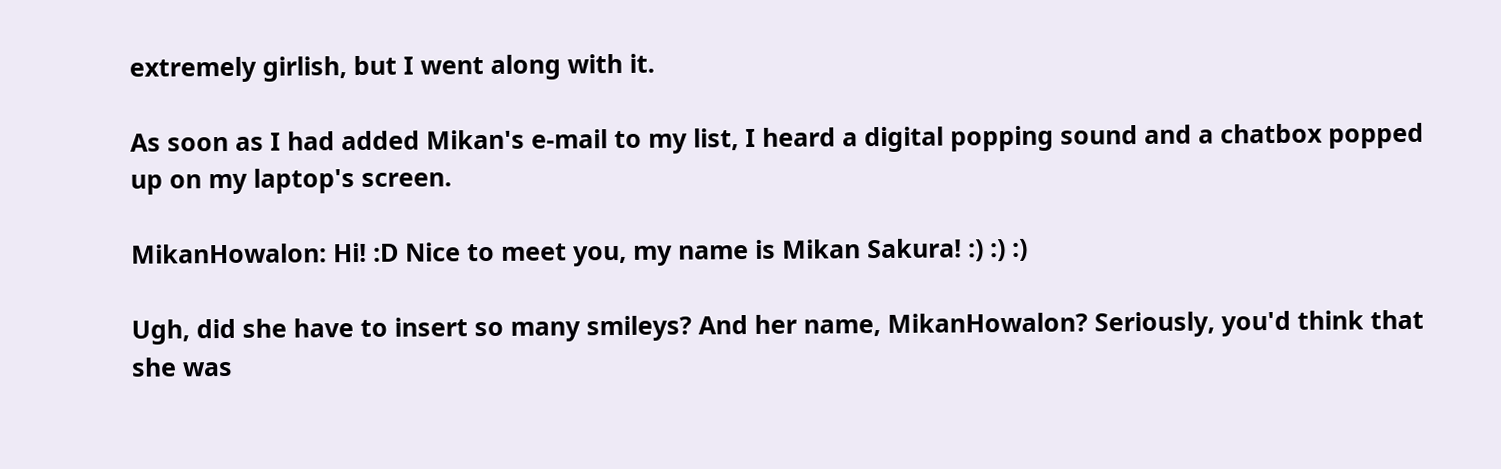extremely girlish, but I went along with it.

As soon as I had added Mikan's e-mail to my list, I heard a digital popping sound and a chatbox popped up on my laptop's screen.

MikanHowalon: Hi! :D Nice to meet you, my name is Mikan Sakura! :) :) :)

Ugh, did she have to insert so many smileys? And her name, MikanHowalon? Seriously, you'd think that she was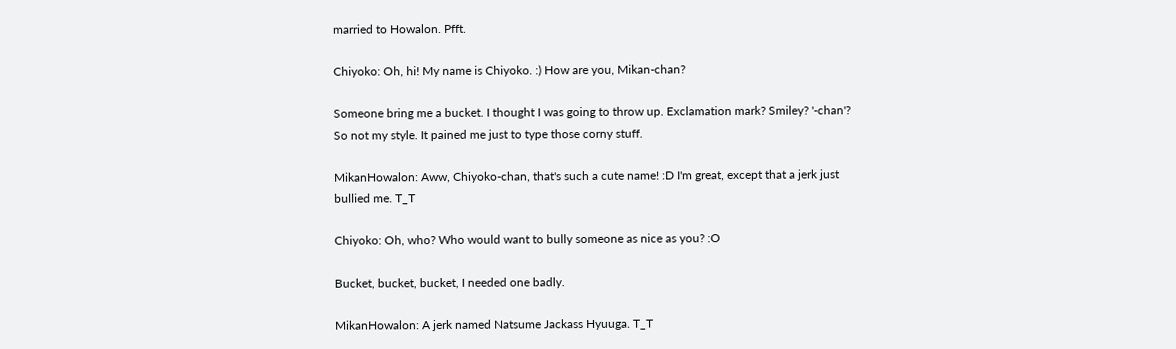married to Howalon. Pfft.

Chiyoko: Oh, hi! My name is Chiyoko. :) How are you, Mikan-chan?

Someone bring me a bucket. I thought I was going to throw up. Exclamation mark? Smiley? '-chan'? So not my style. It pained me just to type those corny stuff.

MikanHowalon: Aww, Chiyoko-chan, that's such a cute name! :D I'm great, except that a jerk just bullied me. T_T

Chiyoko: Oh, who? Who would want to bully someone as nice as you? :O

Bucket, bucket, bucket, I needed one badly.

MikanHowalon: A jerk named Natsume Jackass Hyuuga. T_T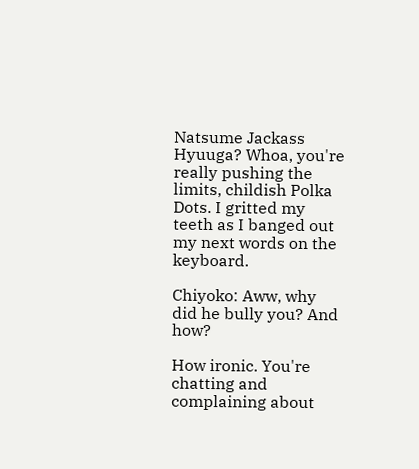Natsume Jackass Hyuuga? Whoa, you're really pushing the limits, childish Polka Dots. I gritted my teeth as I banged out my next words on the keyboard.

Chiyoko: Aww, why did he bully you? And how?

How ironic. You're chatting and complaining about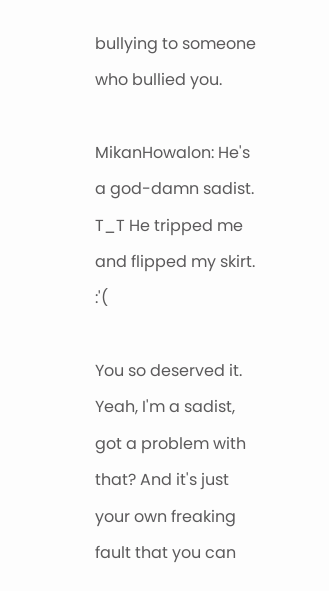bullying to someone who bullied you.

MikanHowalon: He's a god-damn sadist. T_T He tripped me and flipped my skirt. :'(

You so deserved it. Yeah, I'm a sadist, got a problem with that? And it's just your own freaking fault that you can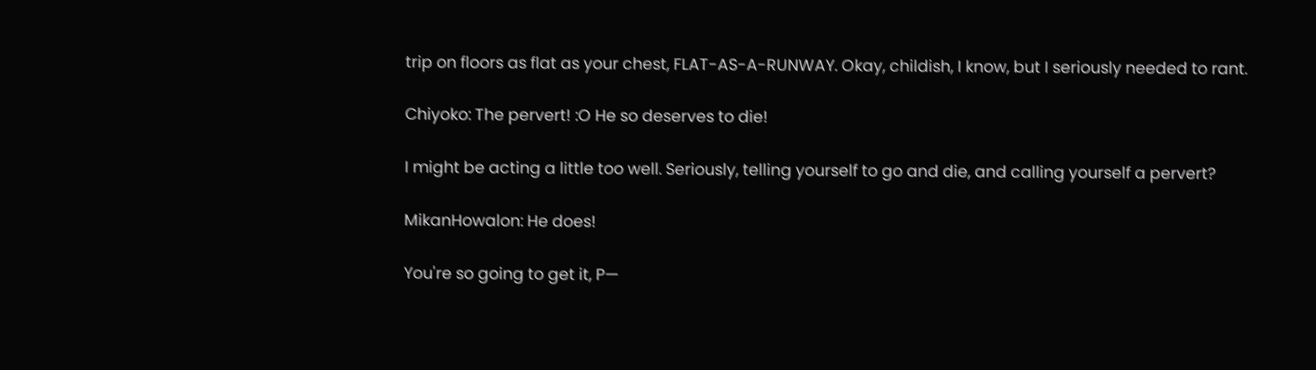trip on floors as flat as your chest, FLAT-AS-A-RUNWAY. Okay, childish, I know, but I seriously needed to rant.

Chiyoko: The pervert! :O He so deserves to die!

I might be acting a little too well. Seriously, telling yourself to go and die, and calling yourself a pervert?

MikanHowalon: He does!

You're so going to get it, P—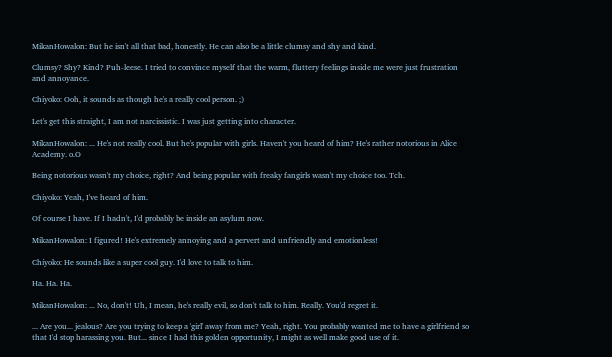MikanHowalon: But he isn't all that bad, honestly. He can also be a little clumsy and shy and kind.

Clumsy? Shy? Kind? Puh-leese. I tried to convince myself that the warm, fluttery feelings inside me were just frustration and annoyance.

Chiyoko: Ooh, it sounds as though he's a really cool person. ;)

Let's get this straight, I am not narcissistic. I was just getting into character.

MikanHowalon: ... He's not really cool. But he's popular with girls. Haven't you heard of him? He's rather notorious in Alice Academy. o.O

Being notorious wasn't my choice, right? And being popular with freaky fangirls wasn't my choice too. Tch.

Chiyoko: Yeah, I've heard of him.

Of course I have. If I hadn't, I'd probably be inside an asylum now.

MikanHowalon: I figured! He's extremely annoying and a pervert and unfriendly and emotionless!

Chiyoko: He sounds like a super cool guy. I'd love to talk to him.

Ha. Ha. Ha.

MikanHowalon: ... No, don't! Uh, I mean, he's really evil, so don't talk to him. Really. You'd regret it.

... Are you... jealous? Are you trying to keep a 'girl' away from me? Yeah, right. You probably wanted me to have a girlfriend so that I'd stop harassing you. But... since I had this golden opportunity, I might as well make good use of it.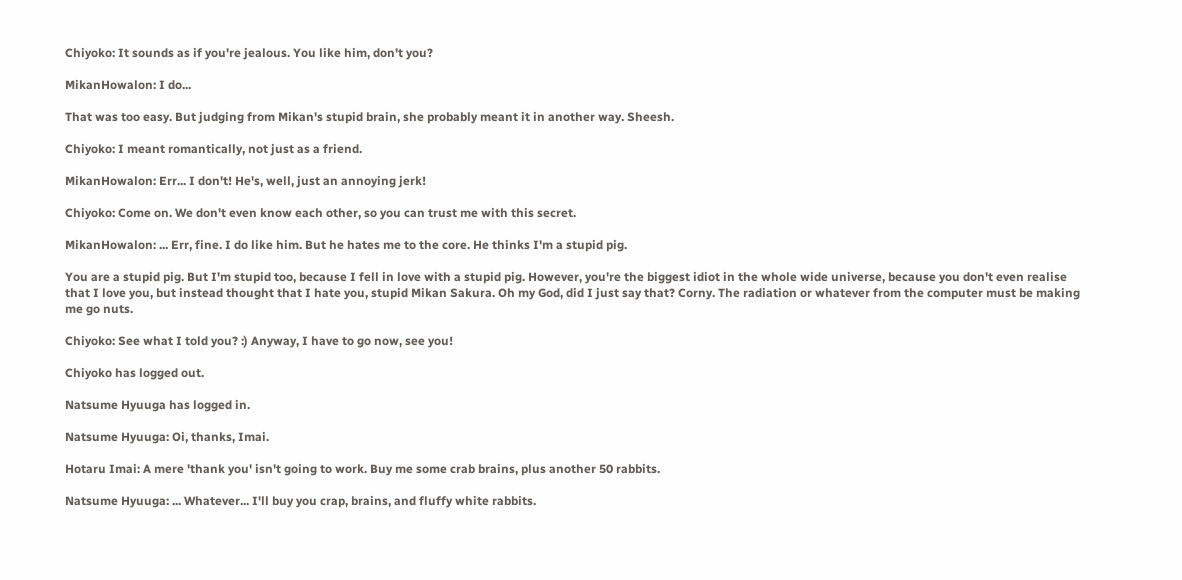Chiyoko: It sounds as if you're jealous. You like him, don't you?

MikanHowalon: I do...

That was too easy. But judging from Mikan's stupid brain, she probably meant it in another way. Sheesh.

Chiyoko: I meant romantically, not just as a friend.

MikanHowalon: Err... I don't! He's, well, just an annoying jerk!

Chiyoko: Come on. We don't even know each other, so you can trust me with this secret.

MikanHowalon: ... Err, fine. I do like him. But he hates me to the core. He thinks I'm a stupid pig.

You are a stupid pig. But I'm stupid too, because I fell in love with a stupid pig. However, you're the biggest idiot in the whole wide universe, because you don't even realise that I love you, but instead thought that I hate you, stupid Mikan Sakura. Oh my God, did I just say that? Corny. The radiation or whatever from the computer must be making me go nuts.

Chiyoko: See what I told you? :) Anyway, I have to go now, see you!

Chiyoko has logged out.

Natsume Hyuuga has logged in.

Natsume Hyuuga: Oi, thanks, Imai.

Hotaru Imai: A mere 'thank you' isn't going to work. Buy me some crab brains, plus another 50 rabbits.

Natsume Hyuuga: ... Whatever... I'll buy you crap, brains, and fluffy white rabbits.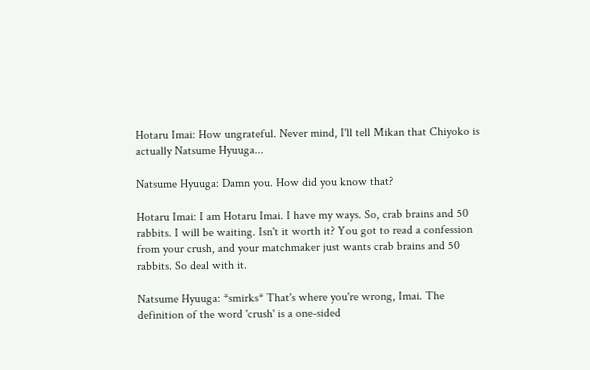Hotaru Imai: How ungrateful. Never mind, I'll tell Mikan that Chiyoko is actually Natsume Hyuuga...

Natsume Hyuuga: Damn you. How did you know that?

Hotaru Imai: I am Hotaru Imai. I have my ways. So, crab brains and 50 rabbits. I will be waiting. Isn't it worth it? You got to read a confession from your crush, and your matchmaker just wants crab brains and 50 rabbits. So deal with it.

Natsume Hyuuga: *smirks* That's where you're wrong, Imai. The definition of the word 'crush' is a one-sided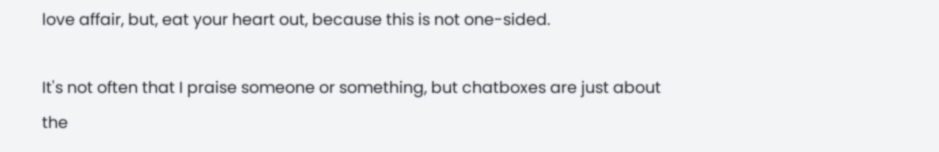love affair, but, eat your heart out, because this is not one-sided.

It's not often that I praise someone or something, but chatboxes are just about the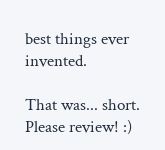best things ever invented.

That was... short. Please review! :)